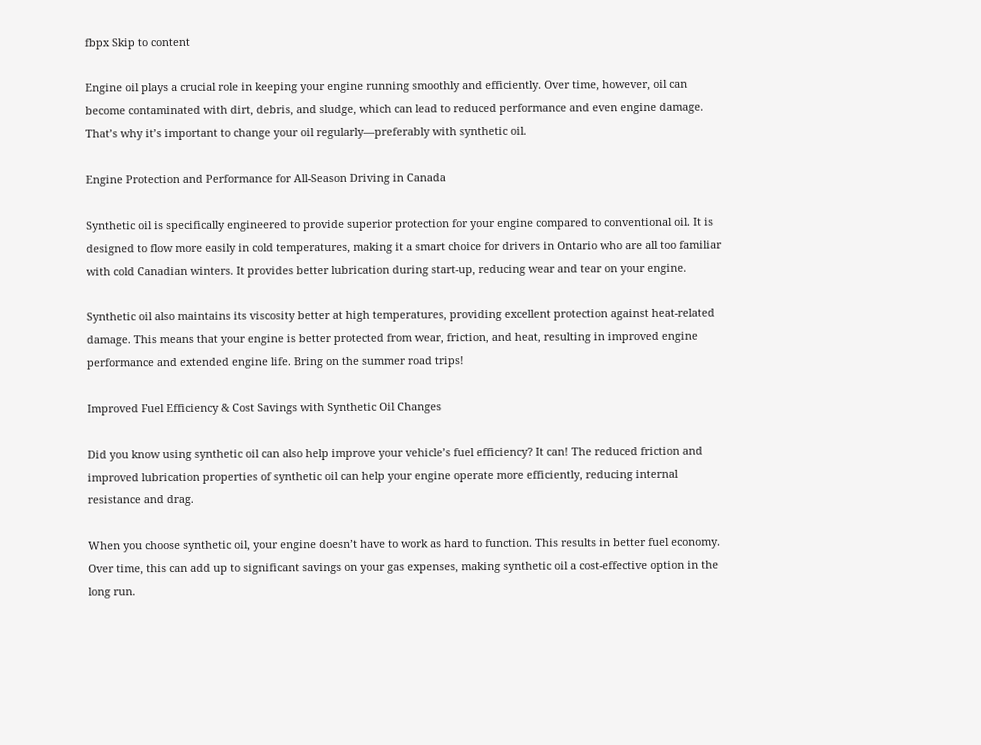fbpx Skip to content

Engine oil plays a crucial role in keeping your engine running smoothly and efficiently. Over time, however, oil can become contaminated with dirt, debris, and sludge, which can lead to reduced performance and even engine damage. That’s why it’s important to change your oil regularly—preferably with synthetic oil.

Engine Protection and Performance for All-Season Driving in Canada

Synthetic oil is specifically engineered to provide superior protection for your engine compared to conventional oil. It is designed to flow more easily in cold temperatures, making it a smart choice for drivers in Ontario who are all too familiar with cold Canadian winters. It provides better lubrication during start-up, reducing wear and tear on your engine.

Synthetic oil also maintains its viscosity better at high temperatures, providing excellent protection against heat-related damage. This means that your engine is better protected from wear, friction, and heat, resulting in improved engine performance and extended engine life. Bring on the summer road trips!

Improved Fuel Efficiency & Cost Savings with Synthetic Oil Changes

Did you know using synthetic oil can also help improve your vehicle’s fuel efficiency? It can! The reduced friction and improved lubrication properties of synthetic oil can help your engine operate more efficiently, reducing internal resistance and drag.

When you choose synthetic oil, your engine doesn’t have to work as hard to function. This results in better fuel economy. Over time, this can add up to significant savings on your gas expenses, making synthetic oil a cost-effective option in the long run.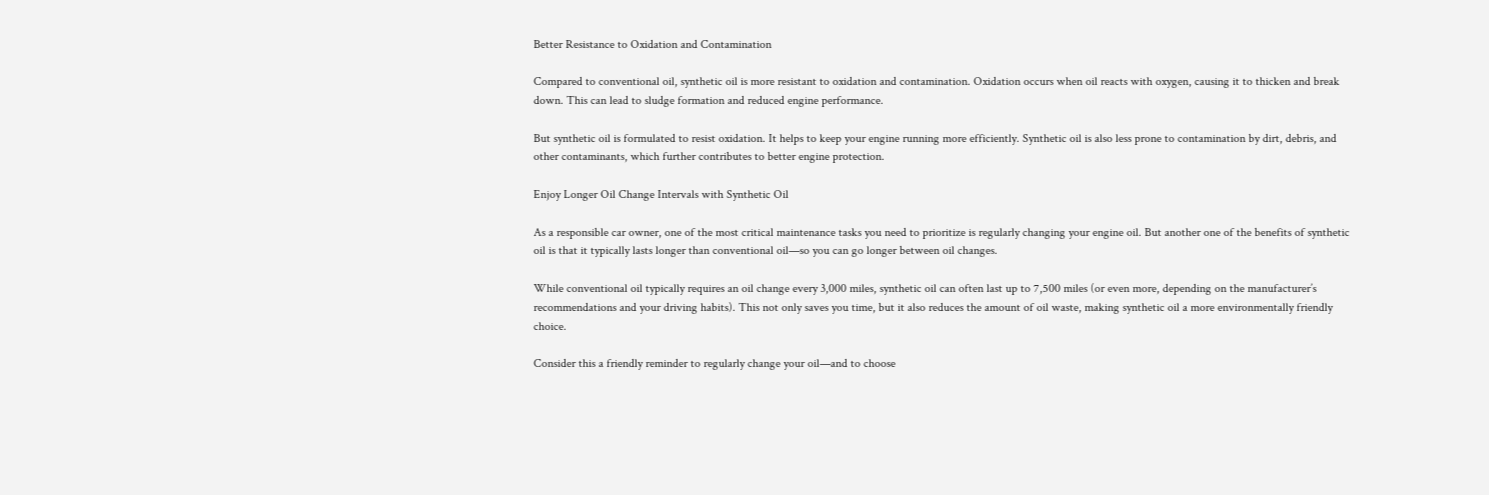Better Resistance to Oxidation and Contamination

Compared to conventional oil, synthetic oil is more resistant to oxidation and contamination. Oxidation occurs when oil reacts with oxygen, causing it to thicken and break down. This can lead to sludge formation and reduced engine performance.

But synthetic oil is formulated to resist oxidation. It helps to keep your engine running more efficiently. Synthetic oil is also less prone to contamination by dirt, debris, and other contaminants, which further contributes to better engine protection.

Enjoy Longer Oil Change Intervals with Synthetic Oil

As a responsible car owner, one of the most critical maintenance tasks you need to prioritize is regularly changing your engine oil. But another one of the benefits of synthetic oil is that it typically lasts longer than conventional oil—so you can go longer between oil changes.

While conventional oil typically requires an oil change every 3,000 miles, synthetic oil can often last up to 7,500 miles (or even more, depending on the manufacturer’s recommendations and your driving habits). This not only saves you time, but it also reduces the amount of oil waste, making synthetic oil a more environmentally friendly choice.

Consider this a friendly reminder to regularly change your oil—and to choose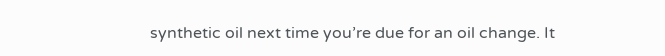synthetic oil next time you’re due for an oil change. It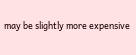may be slightly more expensive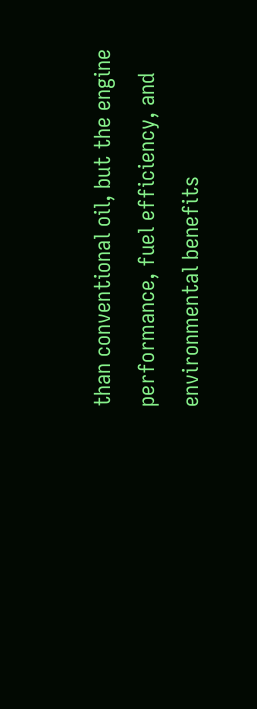than conventional oil, but the engine performance, fuel efficiency, and environmental benefits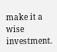make it a wise investment.